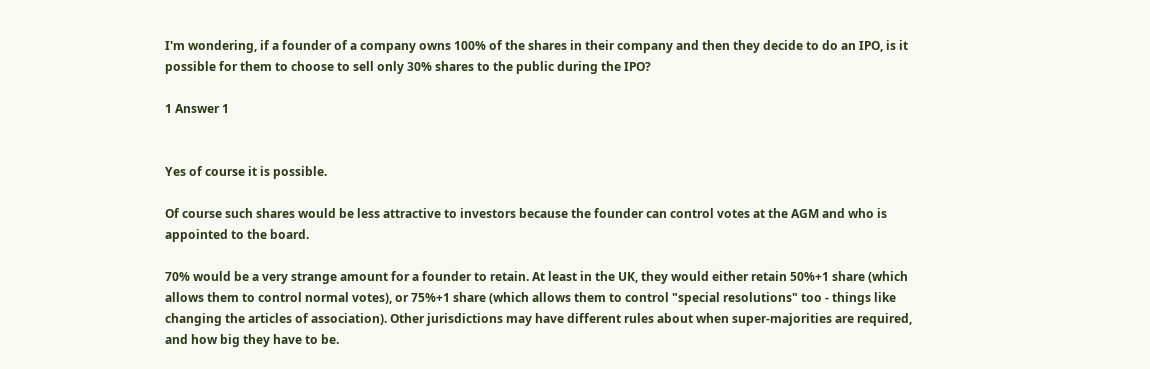I'm wondering, if a founder of a company owns 100% of the shares in their company and then they decide to do an IPO, is it possible for them to choose to sell only 30% shares to the public during the IPO?

1 Answer 1


Yes of course it is possible.

Of course such shares would be less attractive to investors because the founder can control votes at the AGM and who is appointed to the board.

70% would be a very strange amount for a founder to retain. At least in the UK, they would either retain 50%+1 share (which allows them to control normal votes), or 75%+1 share (which allows them to control "special resolutions" too - things like changing the articles of association). Other jurisdictions may have different rules about when super-majorities are required, and how big they have to be.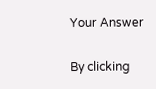Your Answer

By clicking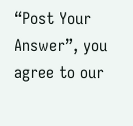“Post Your Answer”, you agree to our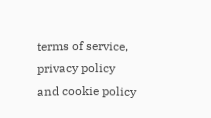terms of service, privacy policy and cookie policy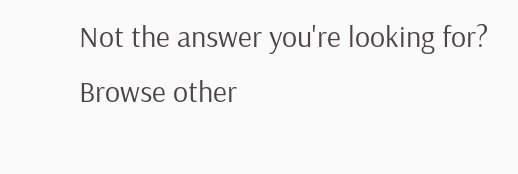Not the answer you're looking for? Browse other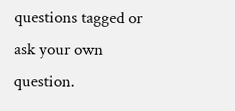questions tagged or ask your own question.